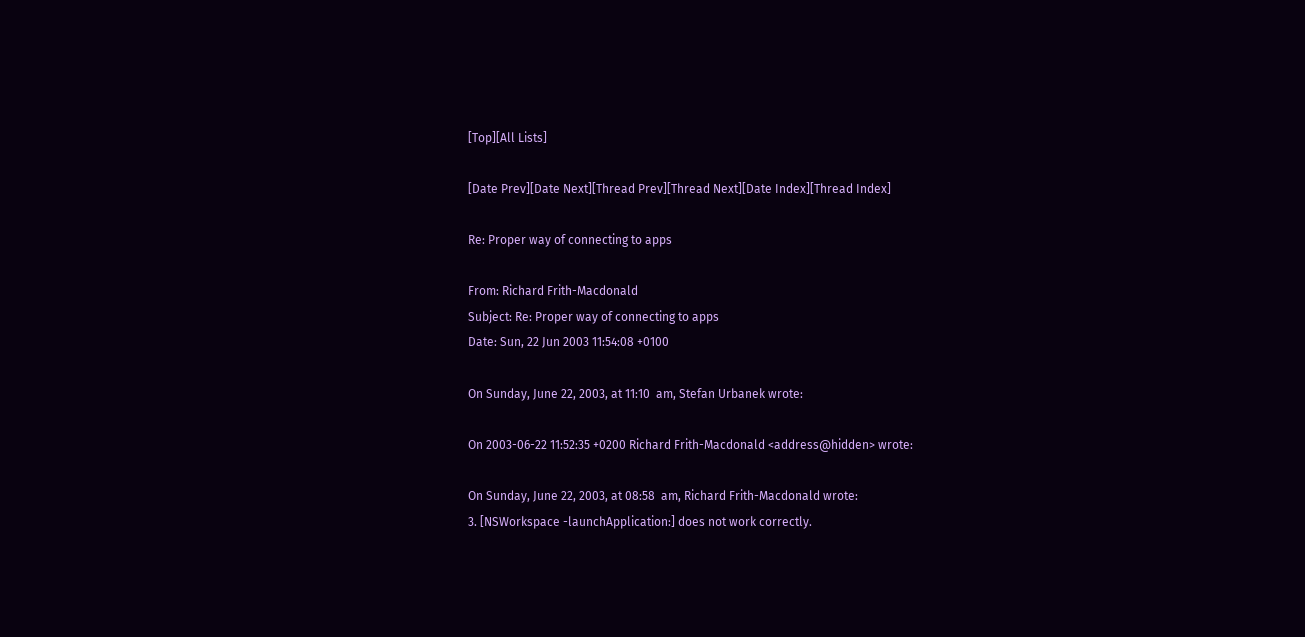[Top][All Lists]

[Date Prev][Date Next][Thread Prev][Thread Next][Date Index][Thread Index]

Re: Proper way of connecting to apps

From: Richard Frith-Macdonald
Subject: Re: Proper way of connecting to apps
Date: Sun, 22 Jun 2003 11:54:08 +0100

On Sunday, June 22, 2003, at 11:10  am, Stefan Urbanek wrote:

On 2003-06-22 11:52:35 +0200 Richard Frith-Macdonald <address@hidden> wrote:

On Sunday, June 22, 2003, at 08:58  am, Richard Frith-Macdonald wrote:
3. [NSWorkspace -launchApplication:] does not work correctly.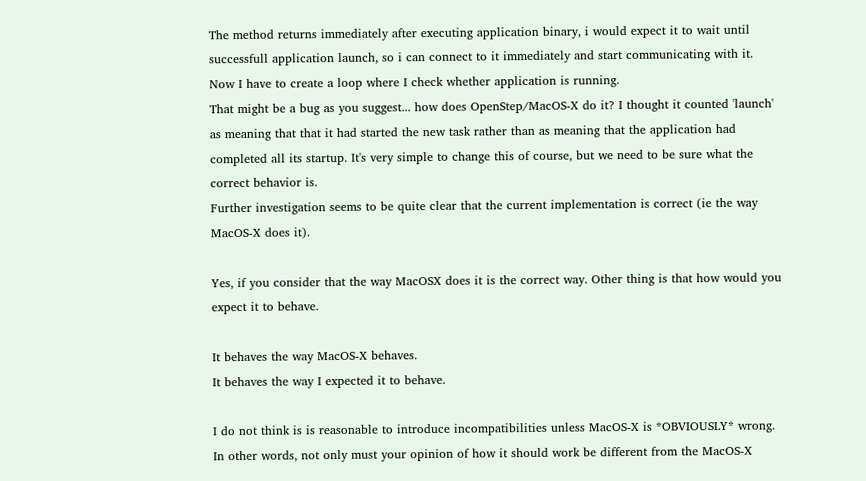The method returns immediately after executing application binary, i would expect it to wait until successfull application launch, so i can connect to it immediately and start communicating with it. Now I have to create a loop where I check whether application is running.
That might be a bug as you suggest... how does OpenStep/MacOS-X do it? I thought it counted 'launch' as meaning that that it had started the new task rather than as meaning that the application had completed all its startup. It's very simple to change this of course, but we need to be sure what the correct behavior is.
Further investigation seems to be quite clear that the current implementation is correct (ie the way MacOS-X does it).

Yes, if you consider that the way MacOSX does it is the correct way. Other thing is that how would you expect it to behave.

It behaves the way MacOS-X behaves.
It behaves the way I expected it to behave.

I do not think is is reasonable to introduce incompatibilities unless MacOS-X is *OBVIOUSLY* wrong. In other words, not only must your opinion of how it should work be different from the MacOS-X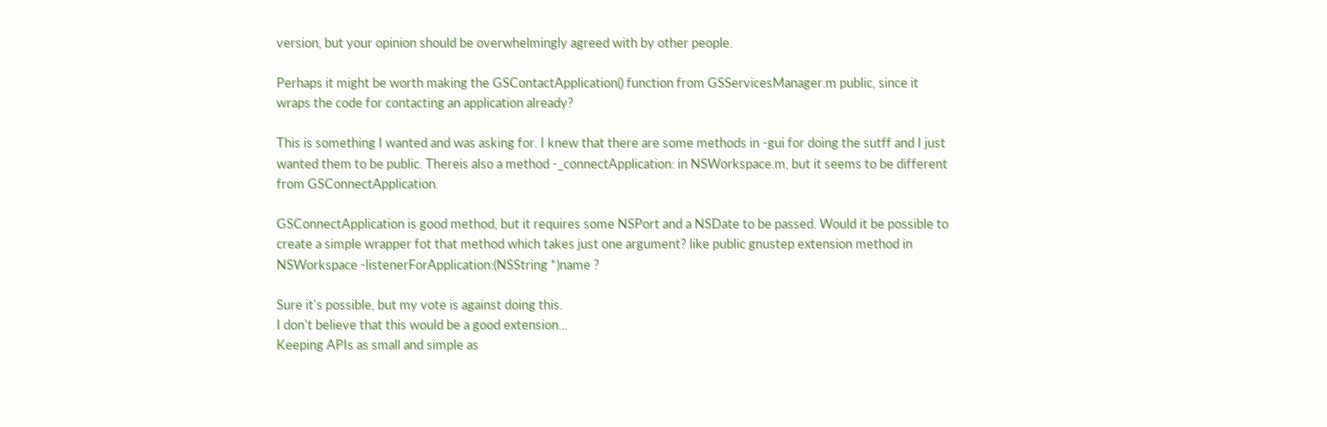version, but your opinion should be overwhelmingly agreed with by other people.

Perhaps it might be worth making the GSContactApplication() function from GSServicesManager.m public, since it
wraps the code for contacting an application already?

This is something I wanted and was asking for. I knew that there are some methods in -gui for doing the sutff and I just wanted them to be public. Thereis also a method -_connectApplication: in NSWorkspace.m, but it seems to be different from GSConnectApplication.

GSConnectApplication is good method, but it requires some NSPort and a NSDate to be passed. Would it be possible to create a simple wrapper fot that method which takes just one argument? like public gnustep extension method in NSWorkspace -listenerForApplication:(NSString *)name ?

Sure it's possible, but my vote is against doing this.
I don't believe that this would be a good extension...
Keeping APIs as small and simple as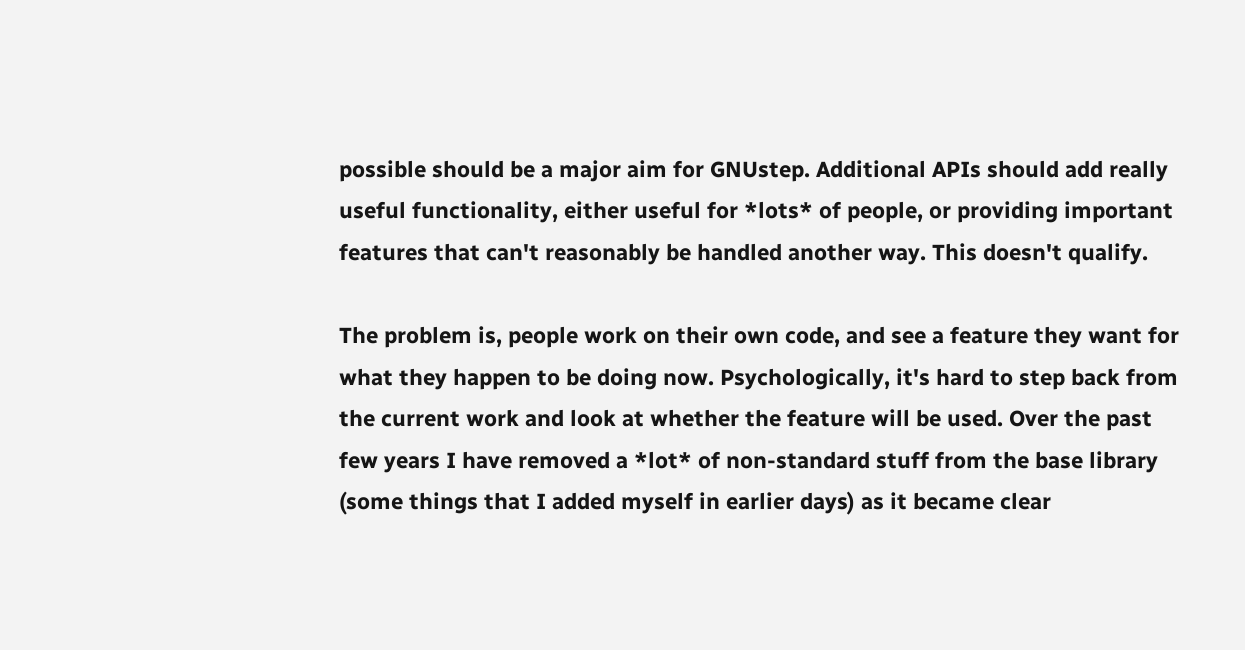possible should be a major aim for GNUstep. Additional APIs should add really useful functionality, either useful for *lots* of people, or providing important features that can't reasonably be handled another way. This doesn't qualify.

The problem is, people work on their own code, and see a feature they want for what they happen to be doing now. Psychologically, it's hard to step back from the current work and look at whether the feature will be used. Over the past few years I have removed a *lot* of non-standard stuff from the base library (some things that I added myself in earlier days) as it became clear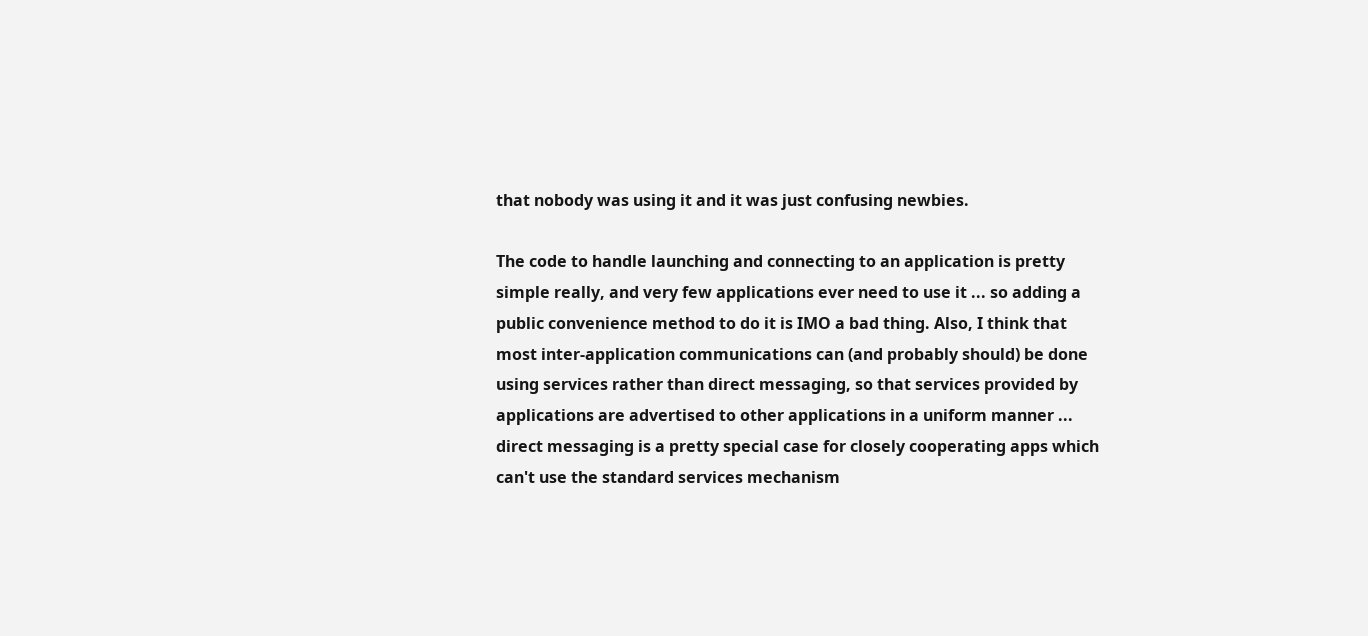that nobody was using it and it was just confusing newbies.

The code to handle launching and connecting to an application is pretty simple really, and very few applications ever need to use it ... so adding a public convenience method to do it is IMO a bad thing. Also, I think that most inter-application communications can (and probably should) be done using services rather than direct messaging, so that services provided by applications are advertised to other applications in a uniform manner ... direct messaging is a pretty special case for closely cooperating apps which can't use the standard services mechanism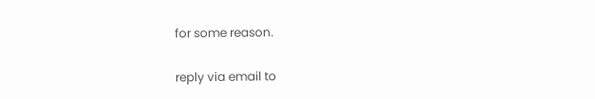for some reason.

reply via email to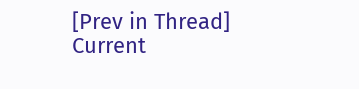[Prev in Thread] Current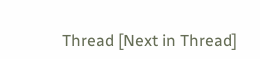Thread [Next in Thread]